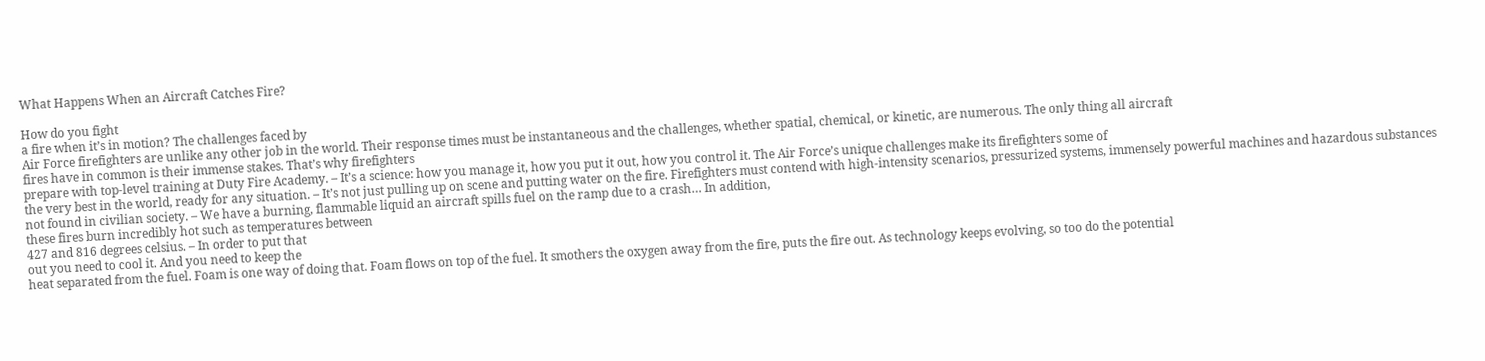What Happens When an Aircraft Catches Fire?

How do you fight
a fire when it’s in motion? The challenges faced by
Air Force firefighters are unlike any other job in the world. Their response times must be instantaneous and the challenges, whether spatial, chemical, or kinetic, are numerous. The only thing all aircraft
fires have in common is their immense stakes. That’s why firefighters
prepare with top-level training at Duty Fire Academy. – It’s a science: how you manage it, how you put it out, how you control it. The Air Force’s unique challenges make its firefighters some of
the very best in the world, ready for any situation. – It’s not just pulling up on scene and putting water on the fire. Firefighters must contend with high-intensity scenarios, pressurized systems, immensely powerful machines and hazardous substances not found in civilian society. – We have a burning, flammable liquid an aircraft spills fuel on the ramp due to a crash… In addition,
these fires burn incredibly hot such as temperatures between
427 and 816 degrees celsius. – In order to put that
out you need to cool it. And you need to keep the
heat separated from the fuel. Foam is one way of doing that. Foam flows on top of the fuel. It smothers the oxygen away from the fire, puts the fire out. As technology keeps evolving, so too do the potential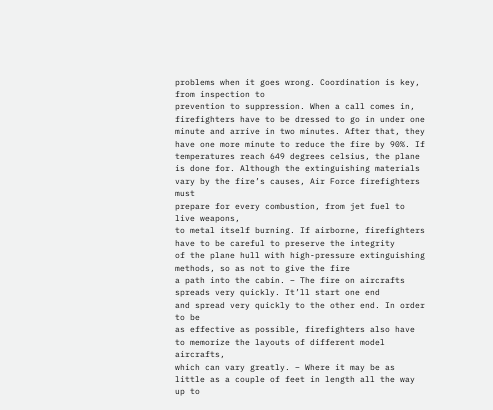problems when it goes wrong. Coordination is key, from inspection to
prevention to suppression. When a call comes in,
firefighters have to be dressed to go in under one minute and arrive in two minutes. After that, they have one more minute to reduce the fire by 90%. If temperatures reach 649 degrees celsius, the plane is done for. Although the extinguishing materials vary by the fire’s causes, Air Force firefighters must
prepare for every combustion, from jet fuel to live weapons,
to metal itself burning. If airborne, firefighters
have to be careful to preserve the integrity
of the plane hull with high-pressure extinguishing methods, so as not to give the fire
a path into the cabin. – The fire on aircrafts
spreads very quickly. It’ll start one end
and spread very quickly to the other end. In order to be
as effective as possible, firefighters also have
to memorize the layouts of different model aircrafts,
which can vary greatly. – Where it may be as
little as a couple of feet in length all the way up to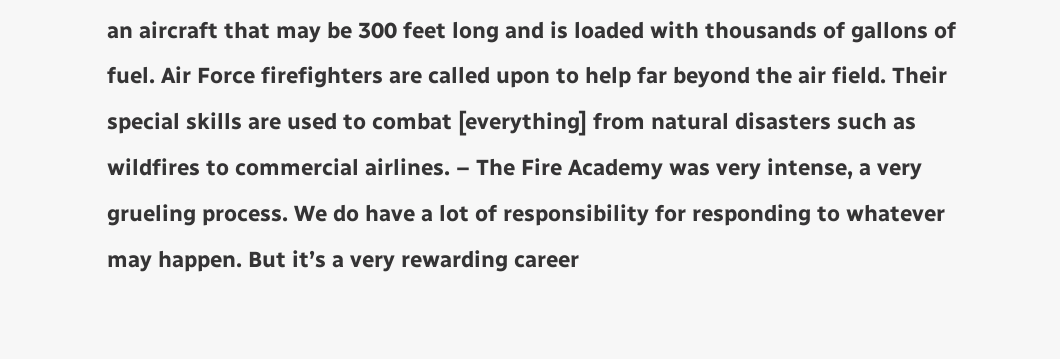an aircraft that may be 300 feet long and is loaded with thousands of gallons of fuel. Air Force firefighters are called upon to help far beyond the air field. Their special skills are used to combat [everything] from natural disasters such as wildfires to commercial airlines. – The Fire Academy was very intense, a very grueling process. We do have a lot of responsibility for responding to whatever may happen. But it’s a very rewarding career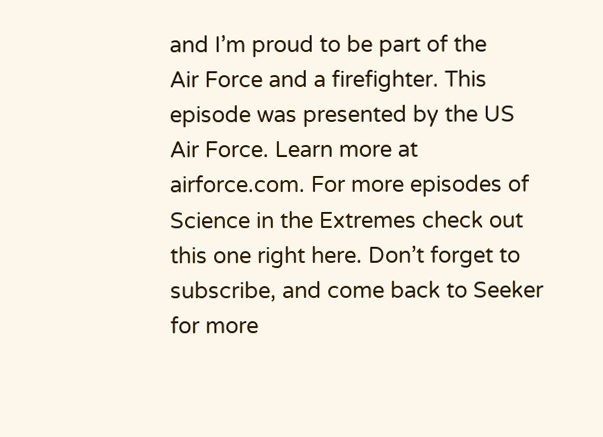and I’m proud to be part of the
Air Force and a firefighter. This episode was presented by the US Air Force. Learn more at airforce.com. For more episodes of
Science in the Extremes check out this one right here. Don’t forget to subscribe, and come back to Seeker for more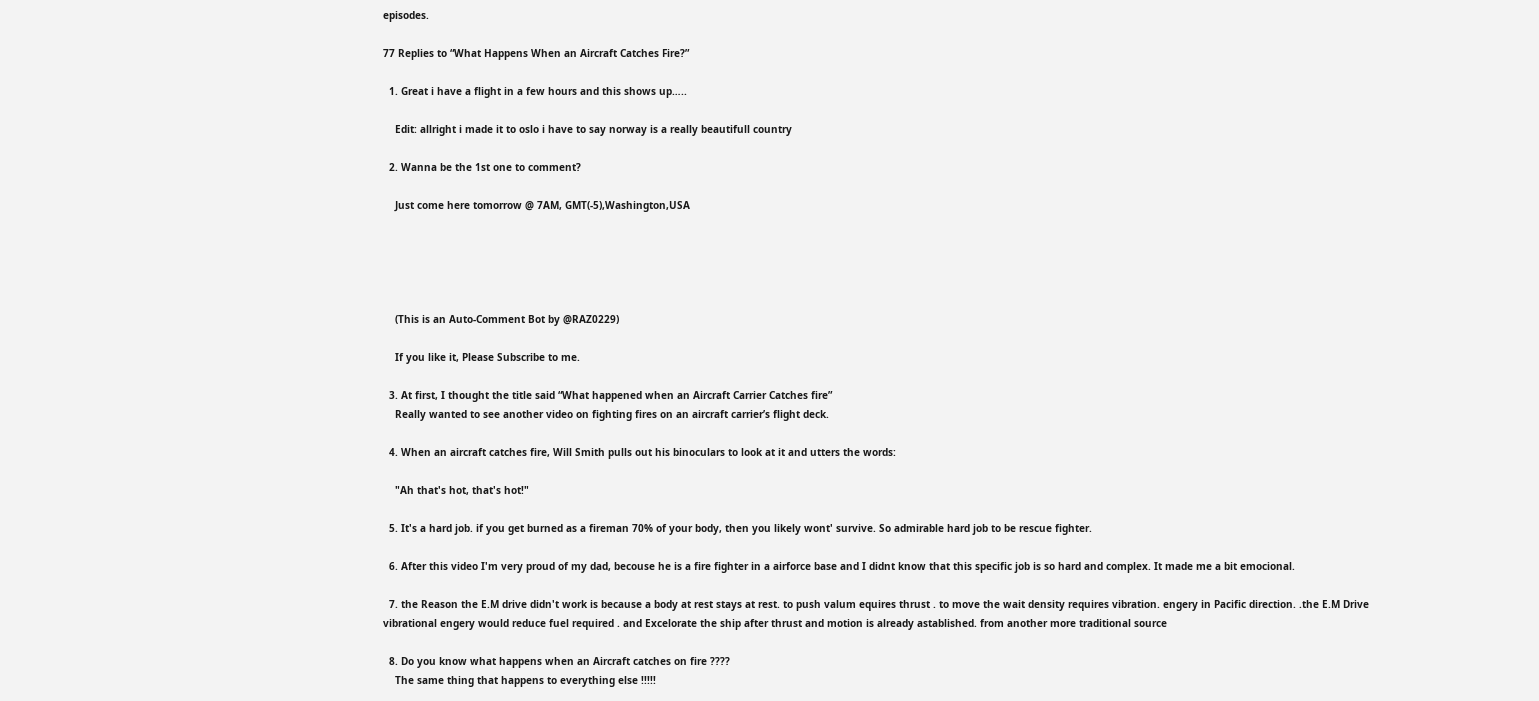episodes.

77 Replies to “What Happens When an Aircraft Catches Fire?”

  1. Great i have a flight in a few hours and this shows up…..

    Edit: allright i made it to oslo i have to say norway is a really beautifull country

  2. Wanna be the 1st one to comment?

    Just come here tomorrow @ 7AM, GMT(-5),Washington,USA





    (This is an Auto-Comment Bot by @RAZ0229)

    If you like it, Please Subscribe to me.

  3. At first, I thought the title said “What happened when an Aircraft Carrier Catches fire”
    Really wanted to see another video on fighting fires on an aircraft carrier’s flight deck.

  4. When an aircraft catches fire, Will Smith pulls out his binoculars to look at it and utters the words:

    "Ah that's hot, that's hot!"

  5. It's a hard job. if you get burned as a fireman 70% of your body, then you likely wont' survive. So admirable hard job to be rescue fighter.

  6. After this video I'm very proud of my dad, becouse he is a fire fighter in a airforce base and I didnt know that this specific job is so hard and complex. It made me a bit emocional.

  7. the Reason the E.M drive didn't work is because a body at rest stays at rest. to push valum equires thrust . to move the wait density requires vibration. engery in Pacific direction. .the E.M Drive vibrational engery would reduce fuel required . and Excelorate the ship after thrust and motion is already astablished. from another more traditional source

  8. Do you know what happens when an Aircraft catches on fire ????
    The same thing that happens to everything else !!!!!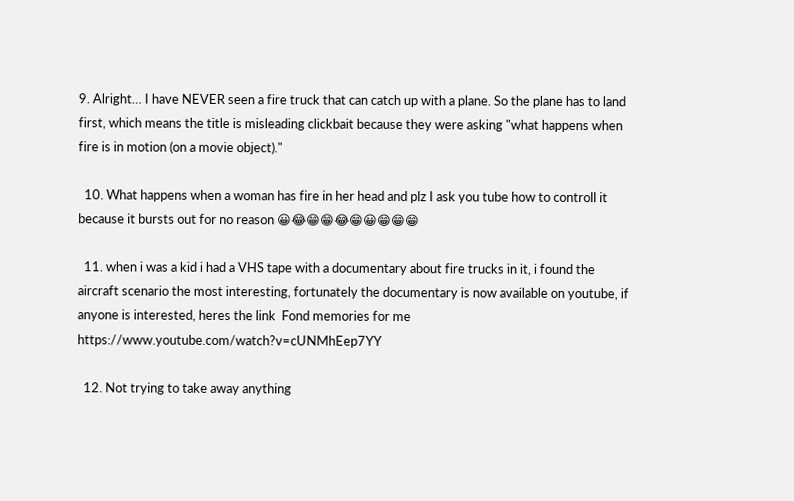9. Alright… I have NEVER seen a fire truck that can catch up with a plane. So the plane has to land first, which means the title is misleading clickbait because they were asking "what happens when fire is in motion (on a movie object)."

  10. What happens when a woman has fire in her head and plz I ask you tube how to controll it because it bursts out for no reason 😀😂😁😁😂😁😀😁😁😁

  11. when i was a kid i had a VHS tape with a documentary about fire trucks in it, i found the aircraft scenario the most interesting, fortunately the documentary is now available on youtube, if anyone is interested, heres the link  Fond memories for me https://www.youtube.com/watch?v=cUNMhEep7YY

  12. Not trying to take away anything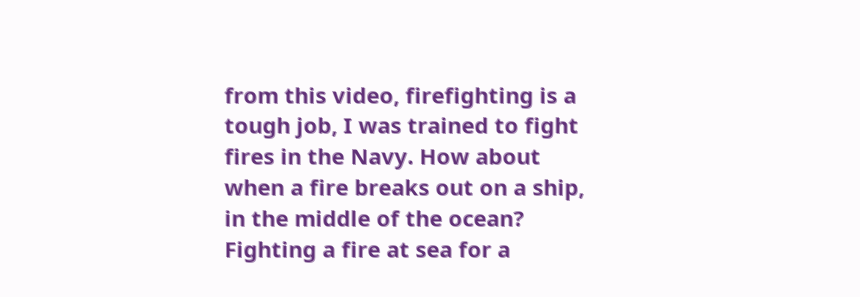from this video, firefighting is a tough job, I was trained to fight fires in the Navy. How about when a fire breaks out on a ship, in the middle of the ocean? Fighting a fire at sea for a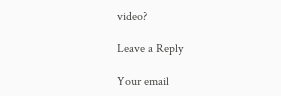video?

Leave a Reply

Your email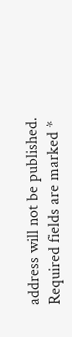address will not be published. Required fields are marked *